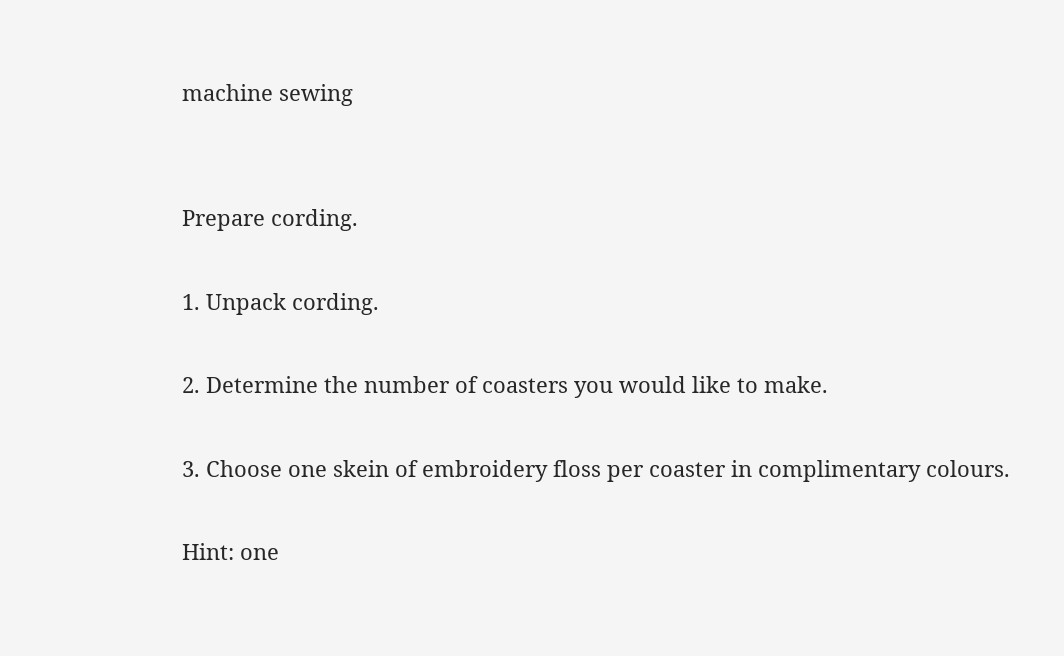machine sewing


Prepare cording.

1. Unpack cording.

2. Determine the number of coasters you would like to make.

3. Choose one skein of embroidery floss per coaster in complimentary colours.

Hint: one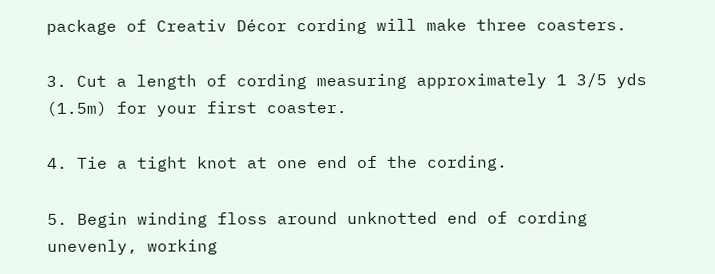package of Creativ Décor cording will make three coasters.

3. Cut a length of cording measuring approximately 1 3/5 yds (1.5m) for your first coaster.

4. Tie a tight knot at one end of the cording.

5. Begin winding floss around unknotted end of cording unevenly, working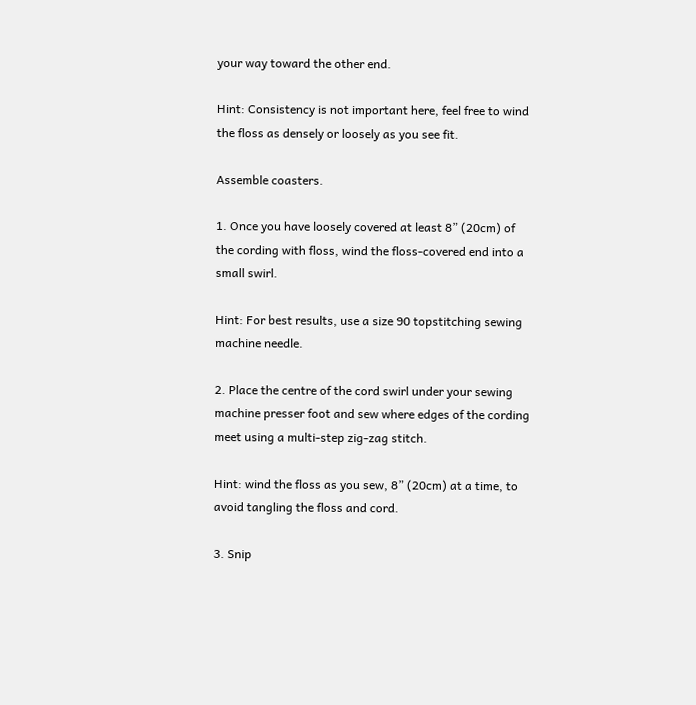your way toward the other end.

Hint: Consistency is not important here, feel free to wind the floss as densely or loosely as you see fit.

Assemble coasters.

1. Once you have loosely covered at least 8” (20cm) of the cording with floss, wind the floss-covered end into a small swirl.

Hint: For best results, use a size 90 topstitching sewing machine needle.

2. Place the centre of the cord swirl under your sewing machine presser foot and sew where edges of the cording meet using a multi-step zig-zag stitch.

Hint: wind the floss as you sew, 8” (20cm) at a time, to avoid tangling the floss and cord.

3. Snip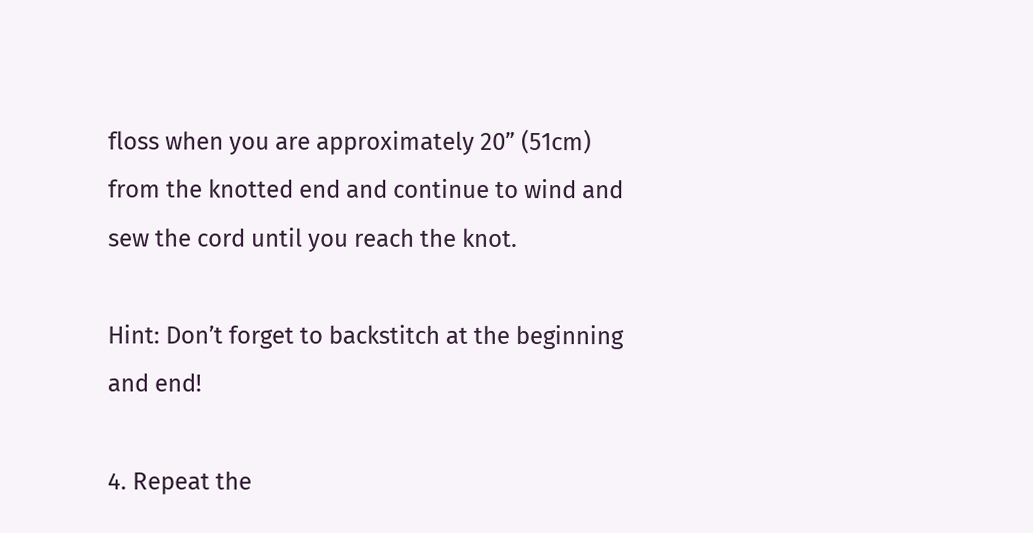floss when you are approximately 20” (51cm) from the knotted end and continue to wind and sew the cord until you reach the knot.

Hint: Don’t forget to backstitch at the beginning and end!

4. Repeat the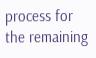process for the remaining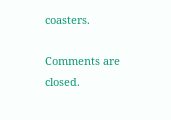coasters.

Comments are closed.